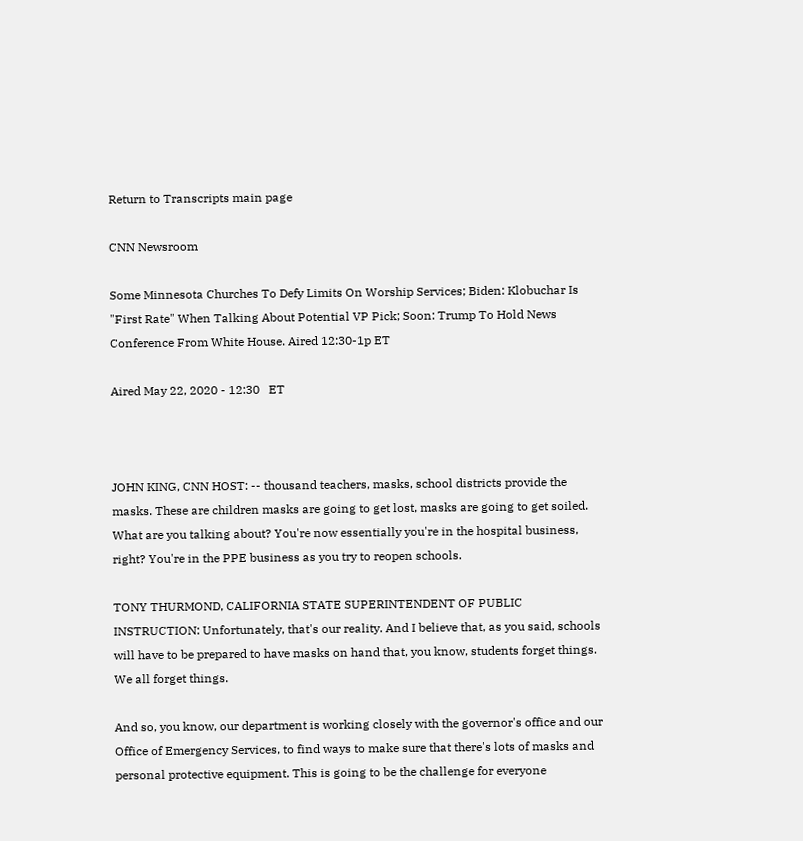Return to Transcripts main page

CNN Newsroom

Some Minnesota Churches To Defy Limits On Worship Services; Biden: Klobuchar Is "First Rate" When Talking About Potential VP Pick; Soon: Trump To Hold News Conference From White House. Aired 12:30-1p ET

Aired May 22, 2020 - 12:30   ET



JOHN KING, CNN HOST: -- thousand teachers, masks, school districts provide the masks. These are children masks are going to get lost, masks are going to get soiled. What are you talking about? You're now essentially you're in the hospital business, right? You're in the PPE business as you try to reopen schools.

TONY THURMOND, CALIFORNIA STATE SUPERINTENDENT OF PUBLIC INSTRUCTION: Unfortunately, that's our reality. And I believe that, as you said, schools will have to be prepared to have masks on hand that, you know, students forget things. We all forget things.

And so, you know, our department is working closely with the governor's office and our Office of Emergency Services, to find ways to make sure that there's lots of masks and personal protective equipment. This is going to be the challenge for everyone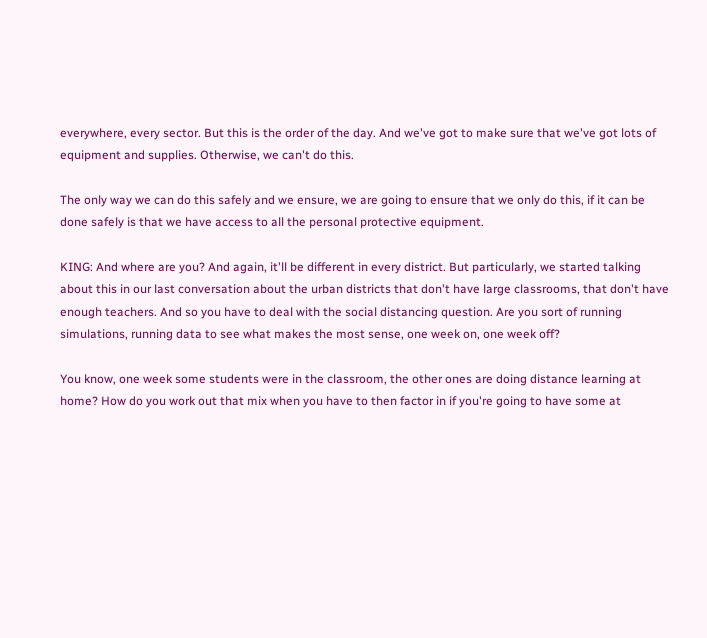everywhere, every sector. But this is the order of the day. And we've got to make sure that we've got lots of equipment and supplies. Otherwise, we can't do this.

The only way we can do this safely and we ensure, we are going to ensure that we only do this, if it can be done safely is that we have access to all the personal protective equipment.

KING: And where are you? And again, it'll be different in every district. But particularly, we started talking about this in our last conversation about the urban districts that don't have large classrooms, that don't have enough teachers. And so you have to deal with the social distancing question. Are you sort of running simulations, running data to see what makes the most sense, one week on, one week off?

You know, one week some students were in the classroom, the other ones are doing distance learning at home? How do you work out that mix when you have to then factor in if you're going to have some at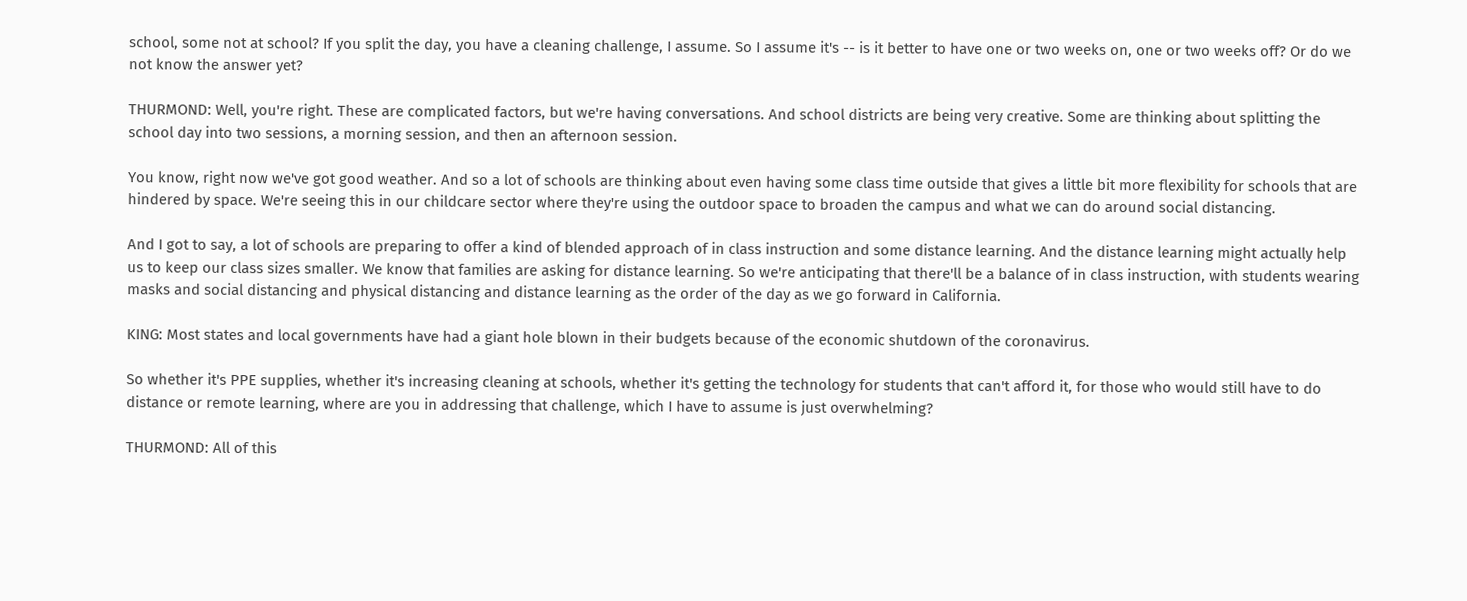school, some not at school? If you split the day, you have a cleaning challenge, I assume. So I assume it's -- is it better to have one or two weeks on, one or two weeks off? Or do we not know the answer yet?

THURMOND: Well, you're right. These are complicated factors, but we're having conversations. And school districts are being very creative. Some are thinking about splitting the school day into two sessions, a morning session, and then an afternoon session.

You know, right now we've got good weather. And so a lot of schools are thinking about even having some class time outside that gives a little bit more flexibility for schools that are hindered by space. We're seeing this in our childcare sector where they're using the outdoor space to broaden the campus and what we can do around social distancing.

And I got to say, a lot of schools are preparing to offer a kind of blended approach of in class instruction and some distance learning. And the distance learning might actually help us to keep our class sizes smaller. We know that families are asking for distance learning. So we're anticipating that there'll be a balance of in class instruction, with students wearing masks and social distancing and physical distancing and distance learning as the order of the day as we go forward in California.

KING: Most states and local governments have had a giant hole blown in their budgets because of the economic shutdown of the coronavirus.

So whether it's PPE supplies, whether it's increasing cleaning at schools, whether it's getting the technology for students that can't afford it, for those who would still have to do distance or remote learning, where are you in addressing that challenge, which I have to assume is just overwhelming?

THURMOND: All of this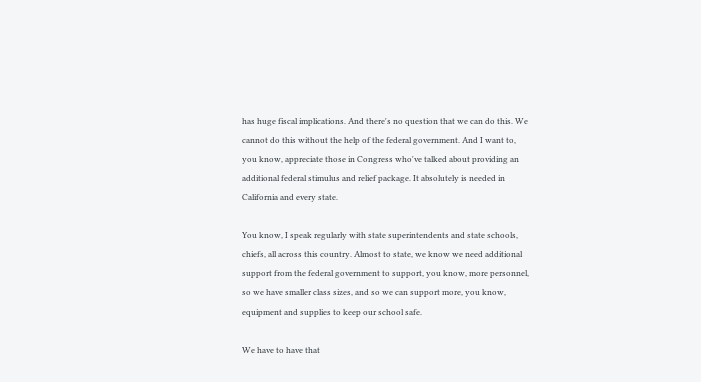has huge fiscal implications. And there's no question that we can do this. We cannot do this without the help of the federal government. And I want to, you know, appreciate those in Congress who've talked about providing an additional federal stimulus and relief package. It absolutely is needed in California and every state.

You know, I speak regularly with state superintendents and state schools, chiefs, all across this country. Almost to state, we know we need additional support from the federal government to support, you know, more personnel, so we have smaller class sizes, and so we can support more, you know, equipment and supplies to keep our school safe.

We have to have that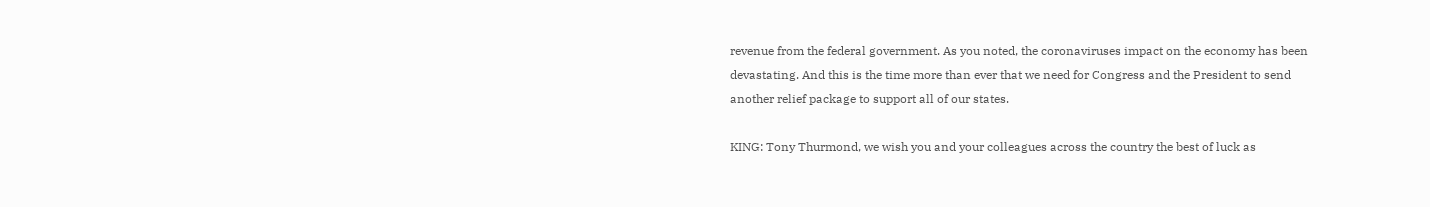revenue from the federal government. As you noted, the coronaviruses impact on the economy has been devastating. And this is the time more than ever that we need for Congress and the President to send another relief package to support all of our states.

KING: Tony Thurmond, we wish you and your colleagues across the country the best of luck as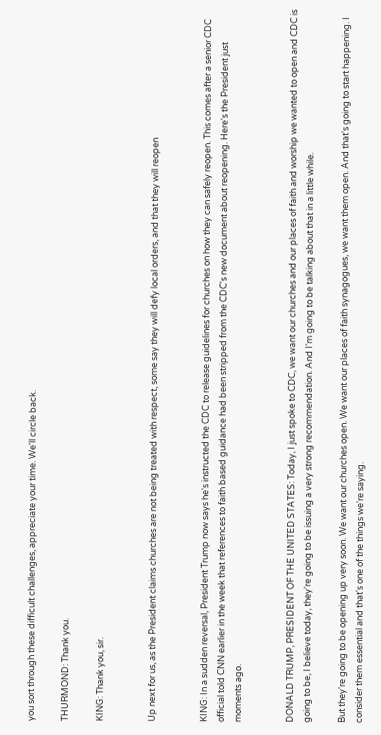you sort through these difficult challenges, appreciate your time. We'll circle back.

THURMOND: Thank you.

KING: Thank you, sir.


Up next for us, as the President claims churches are not being treated with respect, some say they will defy local orders, and that they will reopen


KING: In a sudden reversal, President Trump now says he's instructed the CDC to release guidelines for churches on how they can safely reopen. This comes after a senior CDC official told CNN earlier in the week that references to faith based guidance had been stripped from the CDC's new document about reopening. Here's the President just moments ago.


DONALD TRUMP, PRESIDENT OF THE UNITED STATES: Today, I just spoke to CDC, we want our churches and our places of faith and worship we wanted to open and CDC is going to be, I believe today, they're going to be issuing a very strong recommendation. And I'm going to be talking about that in a little while.

But they're going to be opening up very soon. We want our churches open. We want our places of faith synagogues, we want them open. And that's going to start happening. I consider them essential and that's one of the things we're saying.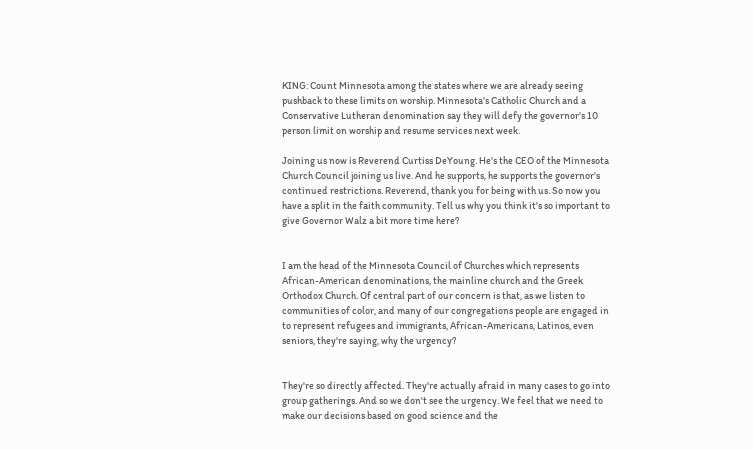KING: Count Minnesota among the states where we are already seeing pushback to these limits on worship. Minnesota's Catholic Church and a Conservative Lutheran denomination say they will defy the governor's 10 person limit on worship and resume services next week.

Joining us now is Reverend Curtiss DeYoung. He's the CEO of the Minnesota Church Council joining us live. And he supports, he supports the governor's continued restrictions. Reverend, thank you for being with us. So now you have a split in the faith community. Tell us why you think it's so important to give Governor Walz a bit more time here?


I am the head of the Minnesota Council of Churches which represents African-American denominations, the mainline church and the Greek Orthodox Church. Of central part of our concern is that, as we listen to communities of color, and many of our congregations people are engaged in to represent refugees and immigrants, African-Americans, Latinos, even seniors, they're saying, why the urgency?


They're so directly affected. They're actually afraid in many cases to go into group gatherings. And so we don't see the urgency. We feel that we need to make our decisions based on good science and the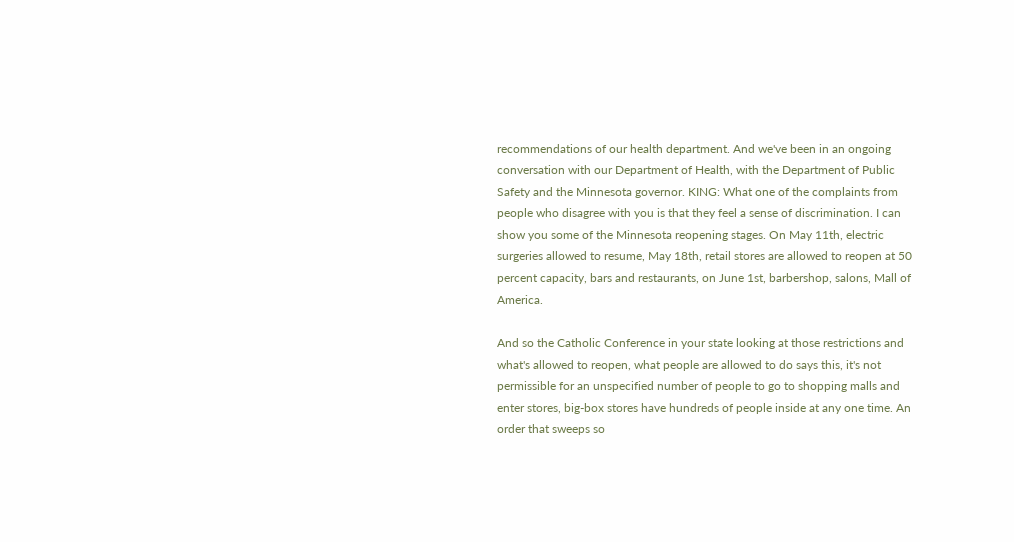recommendations of our health department. And we've been in an ongoing conversation with our Department of Health, with the Department of Public Safety and the Minnesota governor. KING: What one of the complaints from people who disagree with you is that they feel a sense of discrimination. I can show you some of the Minnesota reopening stages. On May 11th, electric surgeries allowed to resume, May 18th, retail stores are allowed to reopen at 50 percent capacity, bars and restaurants, on June 1st, barbershop, salons, Mall of America.

And so the Catholic Conference in your state looking at those restrictions and what's allowed to reopen, what people are allowed to do says this, it's not permissible for an unspecified number of people to go to shopping malls and enter stores, big-box stores have hundreds of people inside at any one time. An order that sweeps so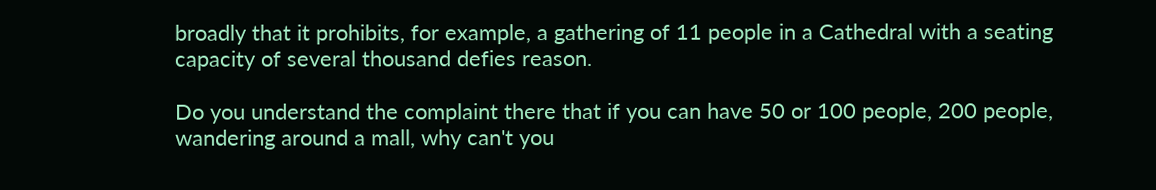broadly that it prohibits, for example, a gathering of 11 people in a Cathedral with a seating capacity of several thousand defies reason.

Do you understand the complaint there that if you can have 50 or 100 people, 200 people, wandering around a mall, why can't you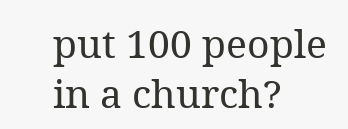put 100 people in a church?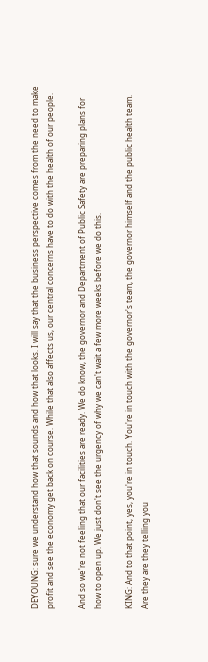DEYOUNG: sure we understand how that sounds and how that looks. I will say that the business perspective comes from the need to make profit and see the economy get back on course. While that also affects us, our central concerns have to do with the health of our people.

And so we're not feeling that our facilities are ready. We do know, the governor and Department of Public Safety are preparing plans for how to open up. We just don't see the urgency of why we can't wait a few more weeks before we do this.

KING: And to that point, yes, you're in touch. You're in touch with the governor's team, the governor himself and the public health team. Are they are they telling you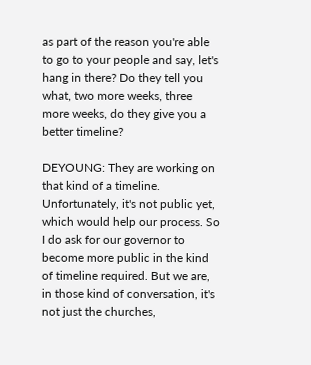as part of the reason you're able to go to your people and say, let's hang in there? Do they tell you what, two more weeks, three more weeks, do they give you a better timeline?

DEYOUNG: They are working on that kind of a timeline. Unfortunately, it's not public yet, which would help our process. So I do ask for our governor to become more public in the kind of timeline required. But we are, in those kind of conversation, it's not just the churches,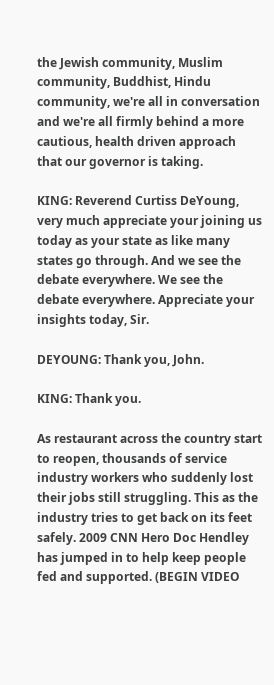the Jewish community, Muslim community, Buddhist, Hindu community, we're all in conversation and we're all firmly behind a more cautious, health driven approach that our governor is taking.

KING: Reverend Curtiss DeYoung, very much appreciate your joining us today as your state as like many states go through. And we see the debate everywhere. We see the debate everywhere. Appreciate your insights today, Sir.

DEYOUNG: Thank you, John.

KING: Thank you.

As restaurant across the country start to reopen, thousands of service industry workers who suddenly lost their jobs still struggling. This as the industry tries to get back on its feet safely. 2009 CNN Hero Doc Hendley has jumped in to help keep people fed and supported. (BEGIN VIDEO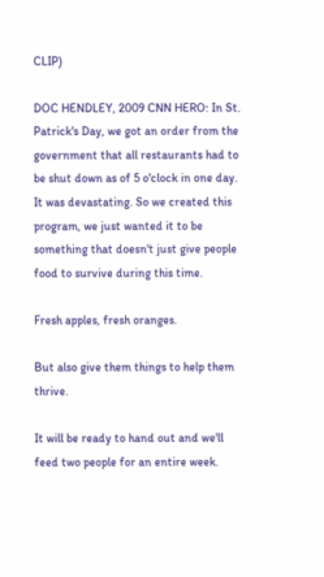CLIP)

DOC HENDLEY, 2009 CNN HERO: In St. Patrick's Day, we got an order from the government that all restaurants had to be shut down as of 5 o'clock in one day. It was devastating. So we created this program, we just wanted it to be something that doesn't just give people food to survive during this time.

Fresh apples, fresh oranges.

But also give them things to help them thrive.

It will be ready to hand out and we'll feed two people for an entire week.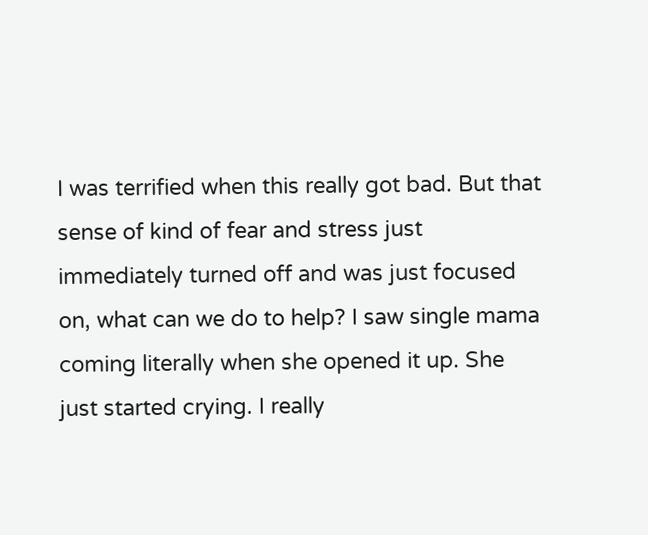I was terrified when this really got bad. But that sense of kind of fear and stress just immediately turned off and was just focused on, what can we do to help? I saw single mama coming literally when she opened it up. She just started crying. I really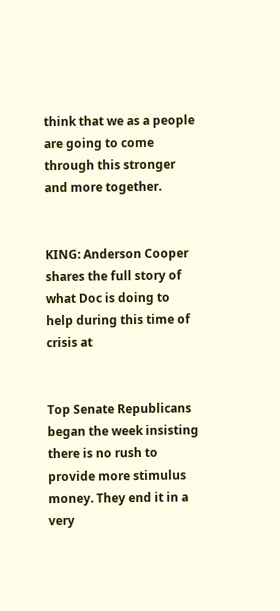think that we as a people are going to come through this stronger and more together.


KING: Anderson Cooper shares the full story of what Doc is doing to help during this time of crisis at


Top Senate Republicans began the week insisting there is no rush to provide more stimulus money. They end it in a very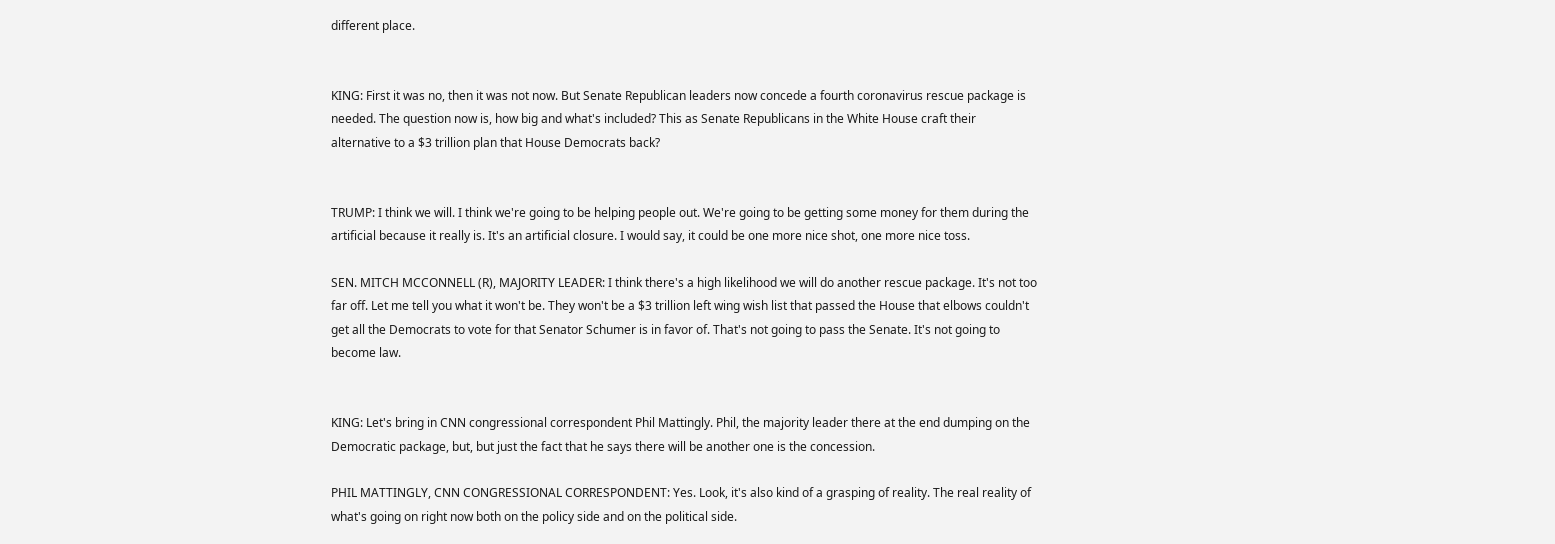different place.


KING: First it was no, then it was not now. But Senate Republican leaders now concede a fourth coronavirus rescue package is needed. The question now is, how big and what's included? This as Senate Republicans in the White House craft their alternative to a $3 trillion plan that House Democrats back?


TRUMP: I think we will. I think we're going to be helping people out. We're going to be getting some money for them during the artificial because it really is. It's an artificial closure. I would say, it could be one more nice shot, one more nice toss.

SEN. MITCH MCCONNELL (R), MAJORITY LEADER: I think there's a high likelihood we will do another rescue package. It's not too far off. Let me tell you what it won't be. They won't be a $3 trillion left wing wish list that passed the House that elbows couldn't get all the Democrats to vote for that Senator Schumer is in favor of. That's not going to pass the Senate. It's not going to become law.


KING: Let's bring in CNN congressional correspondent Phil Mattingly. Phil, the majority leader there at the end dumping on the Democratic package, but, but just the fact that he says there will be another one is the concession.

PHIL MATTINGLY, CNN CONGRESSIONAL CORRESPONDENT: Yes. Look, it's also kind of a grasping of reality. The real reality of what's going on right now both on the policy side and on the political side.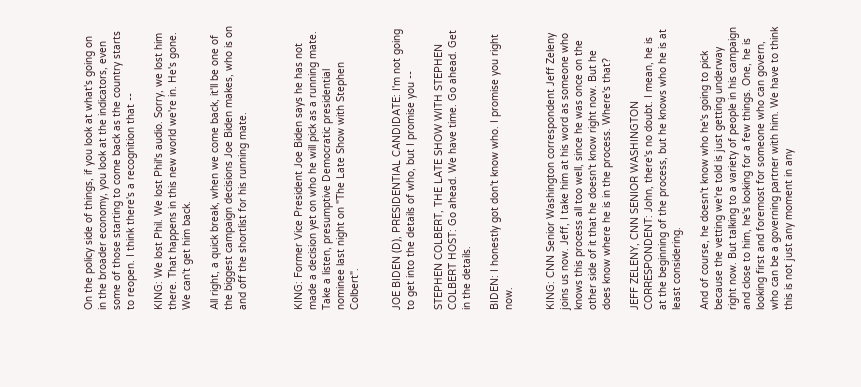On the policy side of things, if you look at what's going on in the broader economy, you look at the indicators, even some of those starting to come back as the country starts to reopen. I think there's a recognition that --

KING: We lost Phil. We lost Phil's audio. Sorry, we lost him there. That happens in this new world we're in. He's gone. We can't get him back.

All right, a quick break, when we come back, it'll be one of the biggest campaign decisions Joe Biden makes, who is on and off the shortlist for his running mate.



KING: Former Vice President Joe Biden says he has not made a decision yet on who he will pick as a running mate. Take a listen, presumptive Democratic presidential nominee last night on "The Late Show with Stephen Colbert".


JOE BIDEN (D), PRESIDENTIAL CANDIDATE: I'm not going to get into the details of who, but I promise you --

STEPHEN COLBERT, THE LATE SHOW WITH STEPHEN COLBERT HOST: Go ahead. We have time. Go ahead. Get in the details.

BIDEN: I honestly got don't know who. I promise you right now.


KING: CNN Senior Washington correspondent Jeff Zeleny joins us now. Jeff, I take him at his word as someone who knows this process all too well, since he was once on the other side of it that he doesn't know right now. But he does know where he is in the process. Where's that?

JEFF ZELENY, CNN SENIOR WASHINGTON CORRESPONDENT: John, there's no doubt. I mean, he is at the beginning of the process, but he knows who he is at least considering.

And of course, he doesn't know who he's going to pick because the vetting we're told is just getting underway right now. But talking to a variety of people in his campaign and close to him, he's looking for a few things. One, he is looking first and foremost for someone who can govern, who can be a governing partner with him. We have to think this is not just any moment in any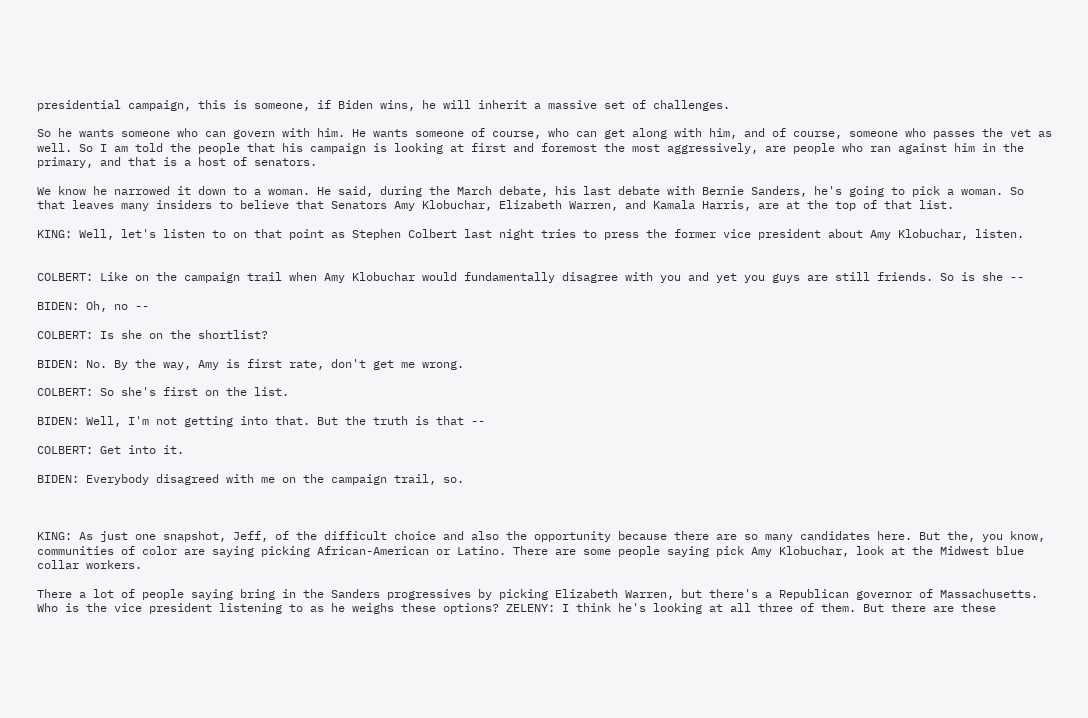presidential campaign, this is someone, if Biden wins, he will inherit a massive set of challenges.

So he wants someone who can govern with him. He wants someone of course, who can get along with him, and of course, someone who passes the vet as well. So I am told the people that his campaign is looking at first and foremost the most aggressively, are people who ran against him in the primary, and that is a host of senators.

We know he narrowed it down to a woman. He said, during the March debate, his last debate with Bernie Sanders, he's going to pick a woman. So that leaves many insiders to believe that Senators Amy Klobuchar, Elizabeth Warren, and Kamala Harris, are at the top of that list.

KING: Well, let's listen to on that point as Stephen Colbert last night tries to press the former vice president about Amy Klobuchar, listen.


COLBERT: Like on the campaign trail when Amy Klobuchar would fundamentally disagree with you and yet you guys are still friends. So is she --

BIDEN: Oh, no --

COLBERT: Is she on the shortlist?

BIDEN: No. By the way, Amy is first rate, don't get me wrong.

COLBERT: So she's first on the list.

BIDEN: Well, I'm not getting into that. But the truth is that --

COLBERT: Get into it.

BIDEN: Everybody disagreed with me on the campaign trail, so.



KING: As just one snapshot, Jeff, of the difficult choice and also the opportunity because there are so many candidates here. But the, you know, communities of color are saying picking African-American or Latino. There are some people saying pick Amy Klobuchar, look at the Midwest blue collar workers.

There a lot of people saying bring in the Sanders progressives by picking Elizabeth Warren, but there's a Republican governor of Massachusetts. Who is the vice president listening to as he weighs these options? ZELENY: I think he's looking at all three of them. But there are these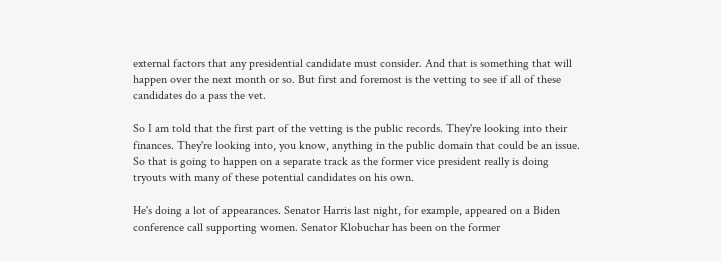external factors that any presidential candidate must consider. And that is something that will happen over the next month or so. But first and foremost is the vetting to see if all of these candidates do a pass the vet.

So I am told that the first part of the vetting is the public records. They're looking into their finances. They're looking into, you know, anything in the public domain that could be an issue. So that is going to happen on a separate track as the former vice president really is doing tryouts with many of these potential candidates on his own.

He's doing a lot of appearances. Senator Harris last night, for example, appeared on a Biden conference call supporting women. Senator Klobuchar has been on the former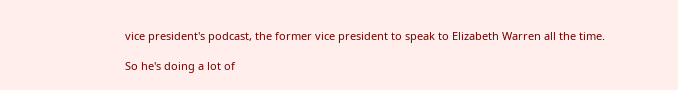vice president's podcast, the former vice president to speak to Elizabeth Warren all the time.

So he's doing a lot of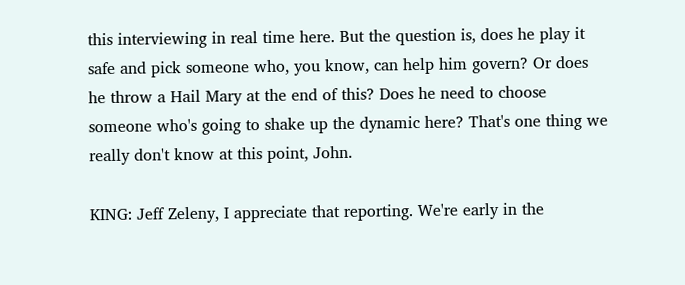this interviewing in real time here. But the question is, does he play it safe and pick someone who, you know, can help him govern? Or does he throw a Hail Mary at the end of this? Does he need to choose someone who's going to shake up the dynamic here? That's one thing we really don't know at this point, John.

KING: Jeff Zeleny, I appreciate that reporting. We're early in the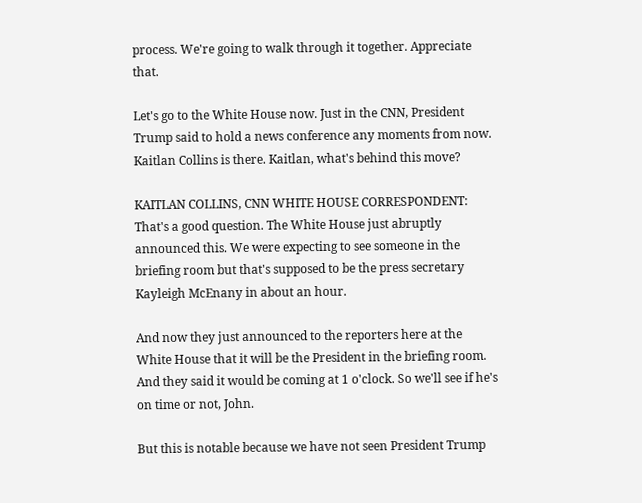process. We're going to walk through it together. Appreciate that.

Let's go to the White House now. Just in the CNN, President Trump said to hold a news conference any moments from now. Kaitlan Collins is there. Kaitlan, what's behind this move?

KAITLAN COLLINS, CNN WHITE HOUSE CORRESPONDENT: That's a good question. The White House just abruptly announced this. We were expecting to see someone in the briefing room but that's supposed to be the press secretary Kayleigh McEnany in about an hour.

And now they just announced to the reporters here at the White House that it will be the President in the briefing room. And they said it would be coming at 1 o'clock. So we'll see if he's on time or not, John.

But this is notable because we have not seen President Trump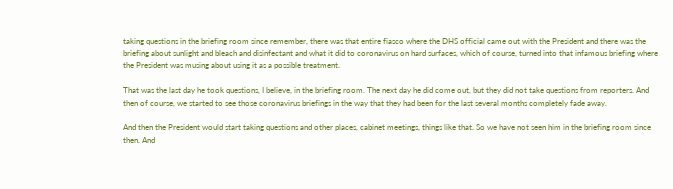taking questions in the briefing room since remember, there was that entire fiasco where the DHS official came out with the President and there was the briefing about sunlight and bleach and disinfectant and what it did to coronavirus on hard surfaces, which of course, turned into that infamous briefing where the President was musing about using it as a possible treatment.

That was the last day he took questions, I believe, in the briefing room. The next day he did come out, but they did not take questions from reporters. And then of course, we started to see those coronavirus briefings in the way that they had been for the last several months completely fade away.

And then the President would start taking questions and other places, cabinet meetings, things like that. So we have not seen him in the briefing room since then. And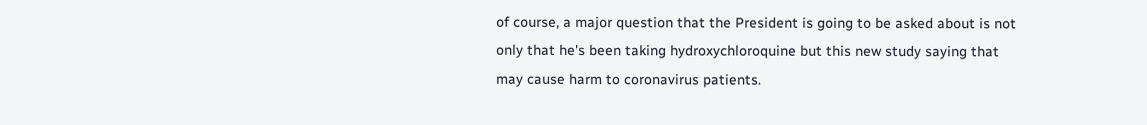of course, a major question that the President is going to be asked about is not only that he's been taking hydroxychloroquine but this new study saying that may cause harm to coronavirus patients.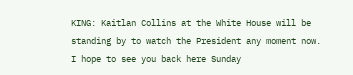KING: Kaitlan Collins at the White House will be standing by to watch the President any moment now. I hope to see you back here Sunday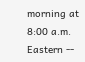morning at 8:00 a.m. Eastern --